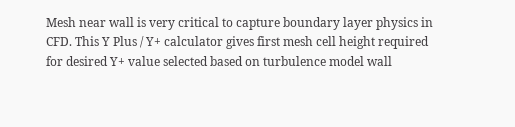Mesh near wall is very critical to capture boundary layer physics in CFD. This Y Plus / Y+ calculator gives first mesh cell height required for desired Y+ value selected based on turbulence model wall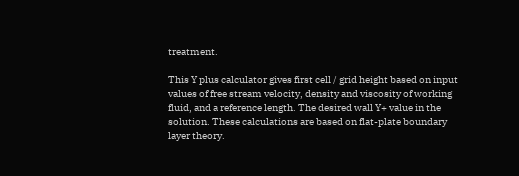treatment.

This Y plus calculator gives first cell / grid height based on input values of free stream velocity, density and viscosity of working fluid, and a reference length. The desired wall Y+ value in the solution. These calculations are based on flat-plate boundary layer theory.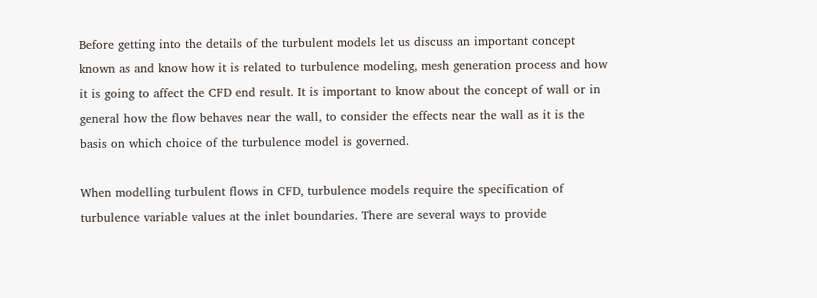Before getting into the details of the turbulent models let us discuss an important concept known as and know how it is related to turbulence modeling, mesh generation process and how it is going to affect the CFD end result. It is important to know about the concept of wall or in general how the flow behaves near the wall, to consider the effects near the wall as it is the basis on which choice of the turbulence model is governed.

When modelling turbulent flows in CFD, turbulence models require the specification of turbulence variable values at the inlet boundaries. There are several ways to provide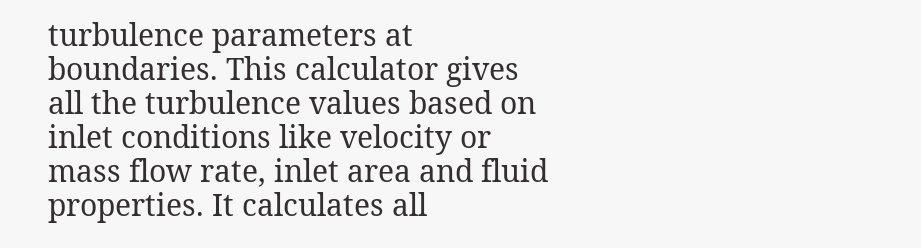turbulence parameters at boundaries. This calculator gives all the turbulence values based on inlet conditions like velocity or mass flow rate, inlet area and fluid properties. It calculates all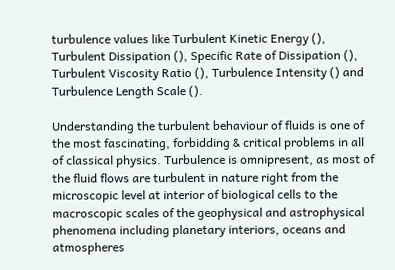turbulence values like Turbulent Kinetic Energy (), Turbulent Dissipation (), Specific Rate of Dissipation (), Turbulent Viscosity Ratio (), Turbulence Intensity () and Turbulence Length Scale ().

Understanding the turbulent behaviour of fluids is one of the most fascinating, forbidding & critical problems in all of classical physics. Turbulence is omnipresent, as most of the fluid flows are turbulent in nature right from the microscopic level at interior of biological cells to the macroscopic scales of the geophysical and astrophysical phenomena including planetary interiors, oceans and atmospheres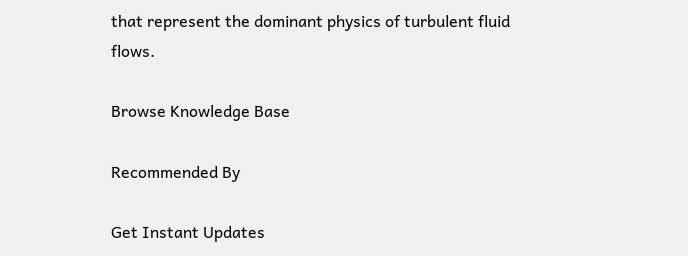that represent the dominant physics of turbulent fluid flows.

Browse Knowledge Base

Recommended By

Get Instant Updates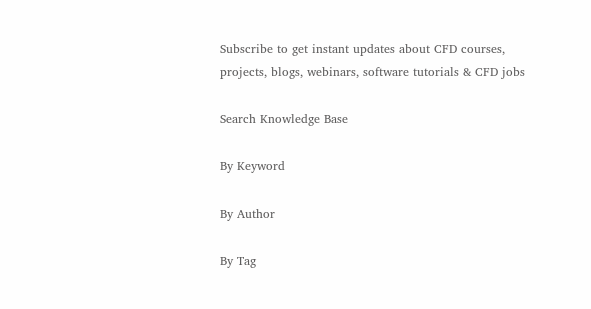Subscribe to get instant updates about CFD courses, projects, blogs, webinars, software tutorials & CFD jobs

Search Knowledge Base

By Keyword

By Author

By Tag